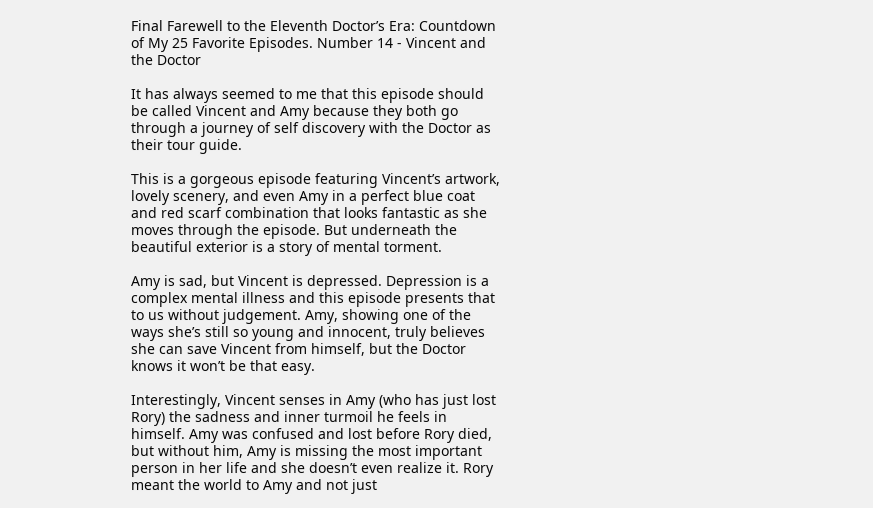Final Farewell to the Eleventh Doctor’s Era: Countdown of My 25 Favorite Episodes. Number 14 - Vincent and the Doctor

It has always seemed to me that this episode should be called Vincent and Amy because they both go through a journey of self discovery with the Doctor as their tour guide.

This is a gorgeous episode featuring Vincent’s artwork, lovely scenery, and even Amy in a perfect blue coat and red scarf combination that looks fantastic as she moves through the episode. But underneath the beautiful exterior is a story of mental torment.

Amy is sad, but Vincent is depressed. Depression is a complex mental illness and this episode presents that to us without judgement. Amy, showing one of the ways she’s still so young and innocent, truly believes she can save Vincent from himself, but the Doctor knows it won’t be that easy.

Interestingly, Vincent senses in Amy (who has just lost Rory) the sadness and inner turmoil he feels in himself. Amy was confused and lost before Rory died, but without him, Amy is missing the most important person in her life and she doesn’t even realize it. Rory meant the world to Amy and not just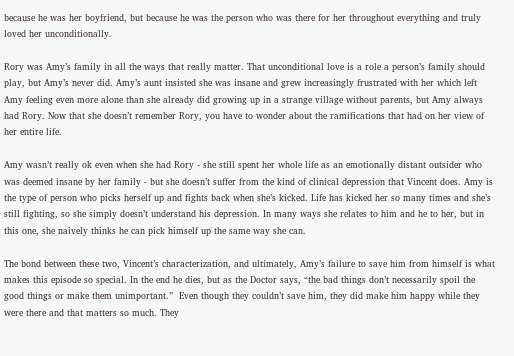because he was her boyfriend, but because he was the person who was there for her throughout everything and truly loved her unconditionally.

Rory was Amy’s family in all the ways that really matter. That unconditional love is a role a person’s family should play, but Amy’s never did. Amy’s aunt insisted she was insane and grew increasingly frustrated with her which left Amy feeling even more alone than she already did growing up in a strange village without parents, but Amy always had Rory. Now that she doesn’t remember Rory, you have to wonder about the ramifications that had on her view of her entire life.

Amy wasn’t really ok even when she had Rory - she still spent her whole life as an emotionally distant outsider who was deemed insane by her family - but she doesn’t suffer from the kind of clinical depression that Vincent does. Amy is the type of person who picks herself up and fights back when she’s kicked. Life has kicked her so many times and she’s still fighting, so she simply doesn’t understand his depression. In many ways she relates to him and he to her, but in this one, she naively thinks he can pick himself up the same way she can.

The bond between these two, Vincent’s characterization, and ultimately, Amy’s failure to save him from himself is what makes this episode so special. In the end he dies, but as the Doctor says, “the bad things don’t necessarily spoil the good things or make them unimportant.”  Even though they couldn’t save him, they did make him happy while they were there and that matters so much. They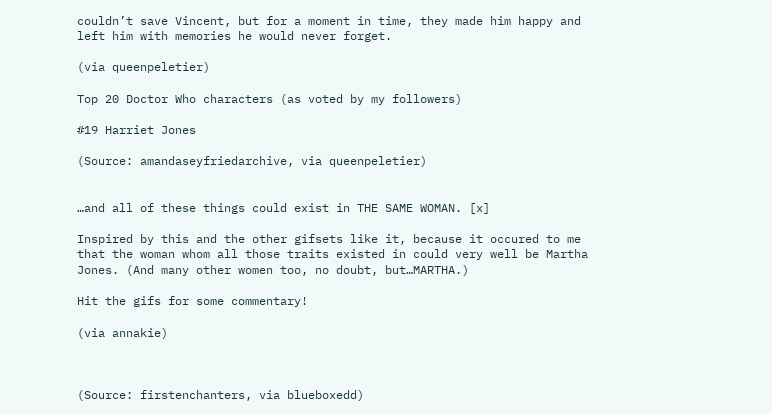couldn’t save Vincent, but for a moment in time, they made him happy and left him with memories he would never forget.

(via queenpeletier)

Top 20 Doctor Who characters (as voted by my followers)

#19 Harriet Jones

(Source: amandaseyfriedarchive, via queenpeletier)


…and all of these things could exist in THE SAME WOMAN. [x]

Inspired by this and the other gifsets like it, because it occured to me that the woman whom all those traits existed in could very well be Martha Jones. (And many other women too, no doubt, but…MARTHA.)

Hit the gifs for some commentary!

(via annakie)



(Source: firstenchanters, via blueboxedd)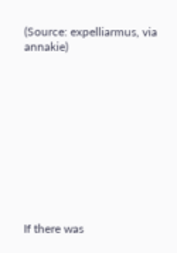(Source: expelliarmus, via annakie)











If there was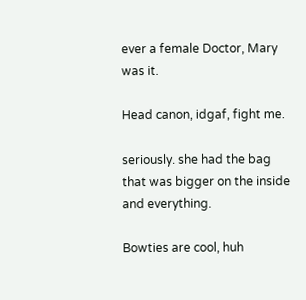ever a female Doctor, Mary was it.

Head canon, idgaf, fight me.

seriously. she had the bag that was bigger on the inside and everything.

Bowties are cool, huh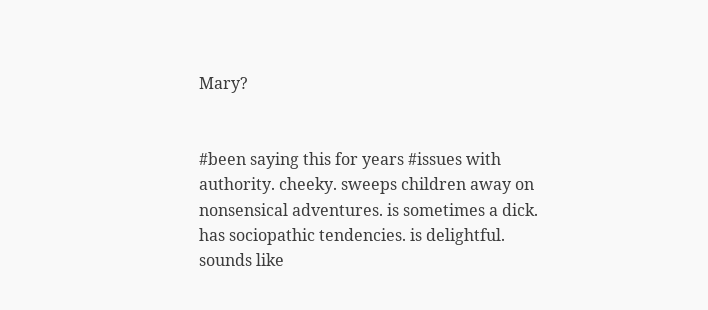Mary?


#been saying this for years #issues with authority. cheeky. sweeps children away on nonsensical adventures. is sometimes a dick. has sociopathic tendencies. is delightful. sounds like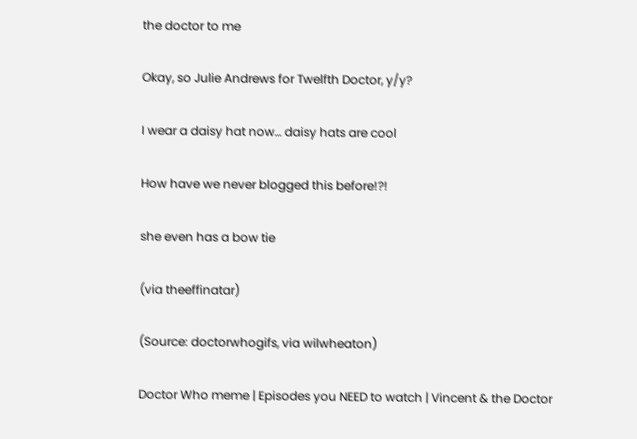the doctor to me

Okay, so Julie Andrews for Twelfth Doctor, y/y?

I wear a daisy hat now… daisy hats are cool

How have we never blogged this before!?!

she even has a bow tie

(via theeffinatar)

(Source: doctorwhogifs, via wilwheaton)

Doctor Who meme | Episodes you NEED to watch | Vincent & the Doctor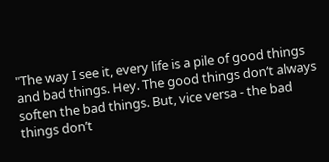"The way I see it, every life is a pile of good things and bad things. Hey. The good things don’t always soften the bad things. But, vice versa - the bad things don’t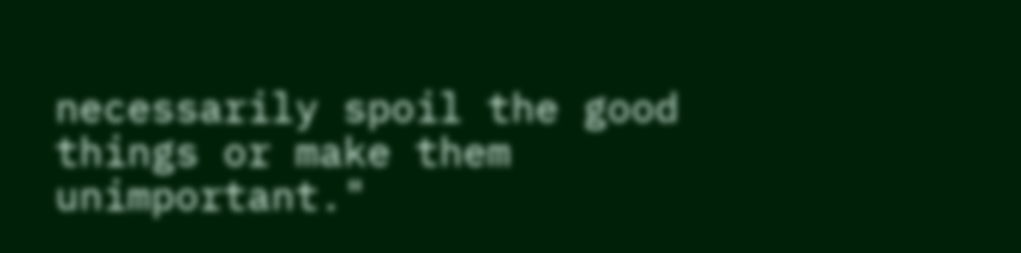necessarily spoil the good things or make them unimportant."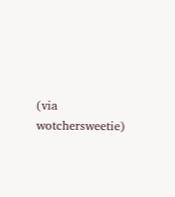(via wotchersweetie)